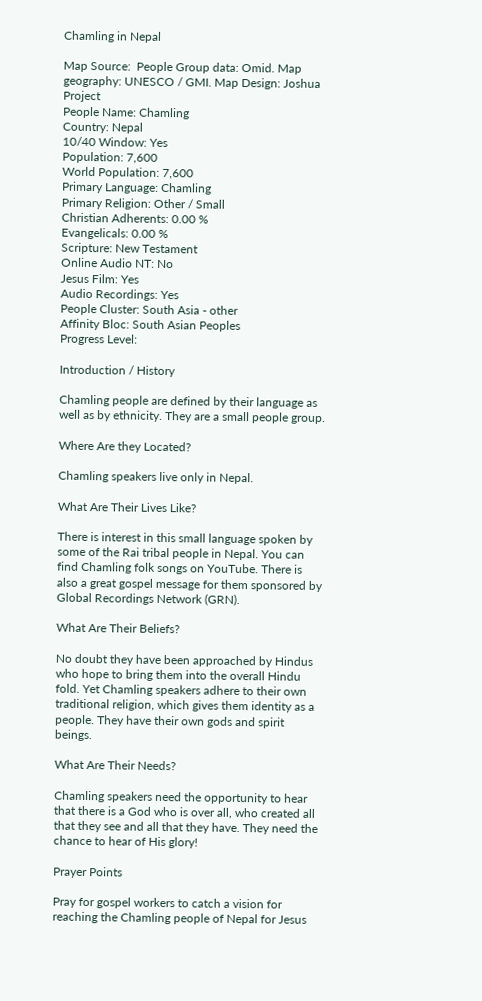Chamling in Nepal

Map Source:  People Group data: Omid. Map geography: UNESCO / GMI. Map Design: Joshua Project
People Name: Chamling
Country: Nepal
10/40 Window: Yes
Population: 7,600
World Population: 7,600
Primary Language: Chamling
Primary Religion: Other / Small
Christian Adherents: 0.00 %
Evangelicals: 0.00 %
Scripture: New Testament
Online Audio NT: No
Jesus Film: Yes
Audio Recordings: Yes
People Cluster: South Asia - other
Affinity Bloc: South Asian Peoples
Progress Level:

Introduction / History

Chamling people are defined by their language as well as by ethnicity. They are a small people group.

Where Are they Located?

Chamling speakers live only in Nepal.

What Are Their Lives Like?

There is interest in this small language spoken by some of the Rai tribal people in Nepal. You can find Chamling folk songs on YouTube. There is also a great gospel message for them sponsored by Global Recordings Network (GRN).

What Are Their Beliefs?

No doubt they have been approached by Hindus who hope to bring them into the overall Hindu fold. Yet Chamling speakers adhere to their own traditional religion, which gives them identity as a people. They have their own gods and spirit beings.

What Are Their Needs?

Chamling speakers need the opportunity to hear that there is a God who is over all, who created all that they see and all that they have. They need the chance to hear of His glory!

Prayer Points

Pray for gospel workers to catch a vision for reaching the Chamling people of Nepal for Jesus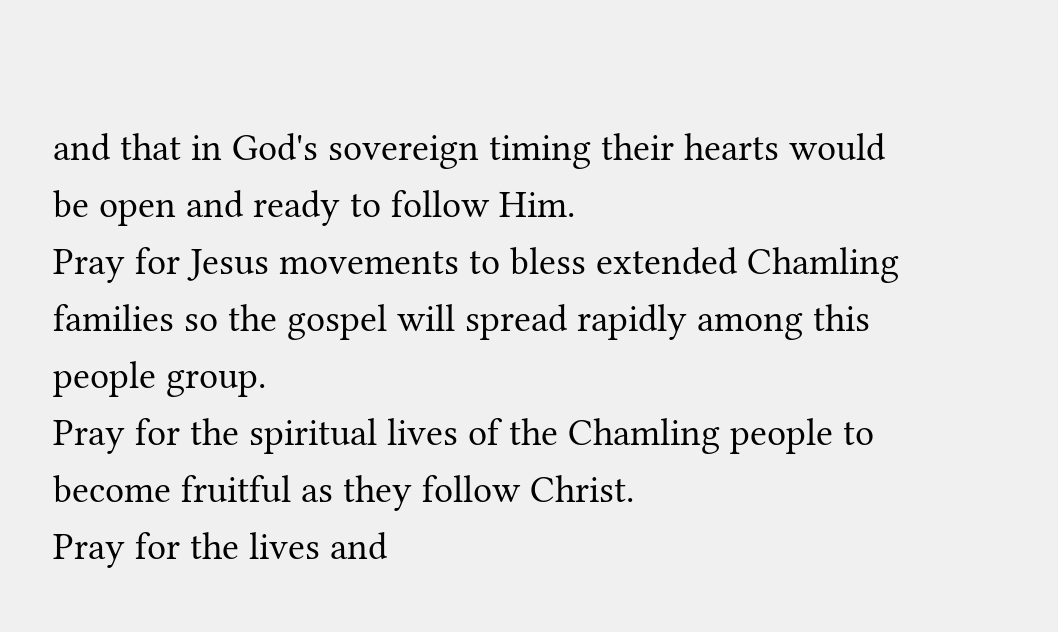and that in God's sovereign timing their hearts would be open and ready to follow Him.
Pray for Jesus movements to bless extended Chamling families so the gospel will spread rapidly among this people group.
Pray for the spiritual lives of the Chamling people to become fruitful as they follow Christ.
Pray for the lives and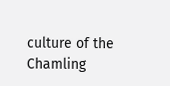culture of the Chamling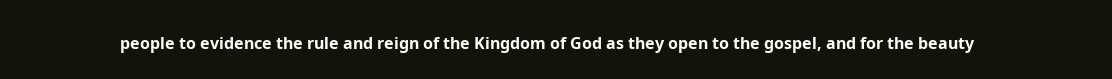people to evidence the rule and reign of the Kingdom of God as they open to the gospel, and for the beauty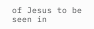of Jesus to be seen in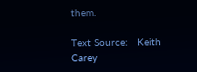them.

Text Source:   Keith Carey